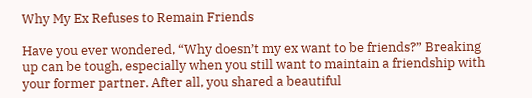Why My Ex Refuses to Remain Friends

Have you ever wondered, “Why doesn’t my ex want to be friends?” Breaking up can be tough, especially when you still want to maintain a friendship with your former partner. After all, you shared a beautiful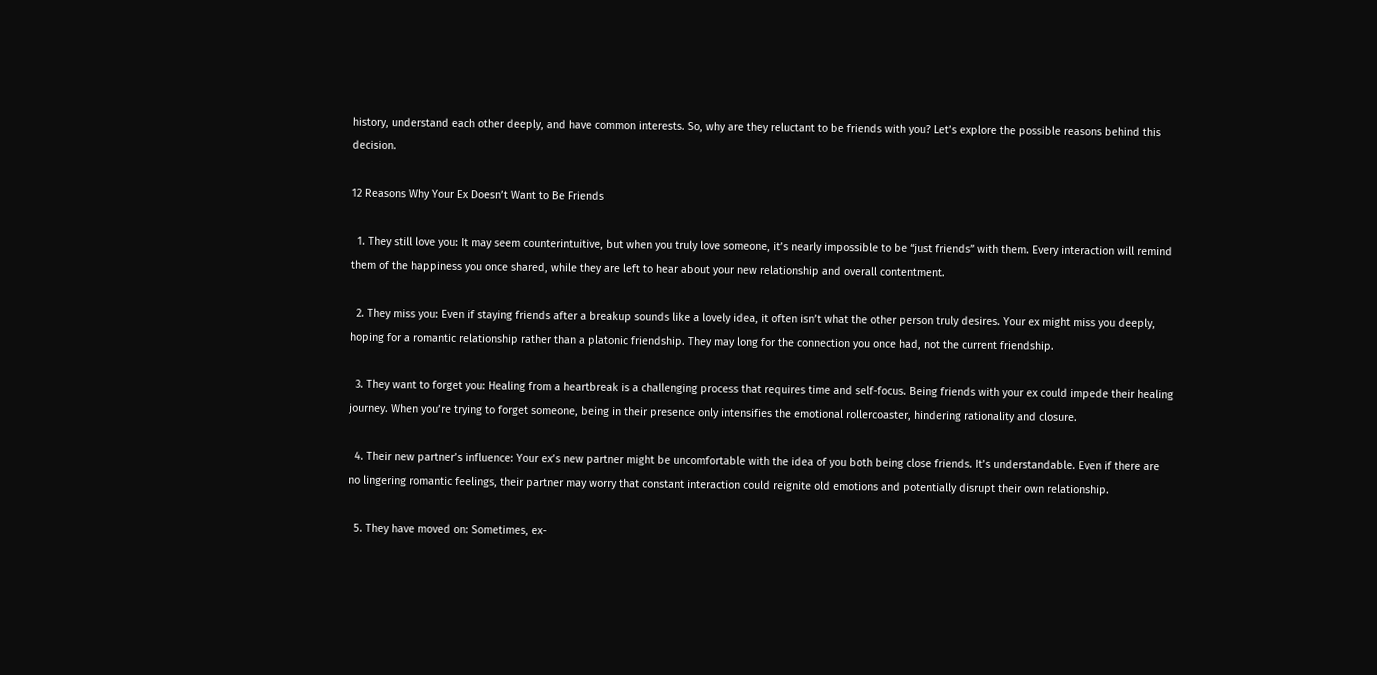history, understand each other deeply, and have common interests. So, why are they reluctant to be friends with you? Let’s explore the possible reasons behind this decision.

12 Reasons Why Your Ex Doesn’t Want to Be Friends

  1. They still love you: It may seem counterintuitive, but when you truly love someone, it’s nearly impossible to be “just friends” with them. Every interaction will remind them of the happiness you once shared, while they are left to hear about your new relationship and overall contentment.

  2. They miss you: Even if staying friends after a breakup sounds like a lovely idea, it often isn’t what the other person truly desires. Your ex might miss you deeply, hoping for a romantic relationship rather than a platonic friendship. They may long for the connection you once had, not the current friendship.

  3. They want to forget you: Healing from a heartbreak is a challenging process that requires time and self-focus. Being friends with your ex could impede their healing journey. When you’re trying to forget someone, being in their presence only intensifies the emotional rollercoaster, hindering rationality and closure.

  4. Their new partner’s influence: Your ex’s new partner might be uncomfortable with the idea of you both being close friends. It’s understandable. Even if there are no lingering romantic feelings, their partner may worry that constant interaction could reignite old emotions and potentially disrupt their own relationship.

  5. They have moved on: Sometimes, ex-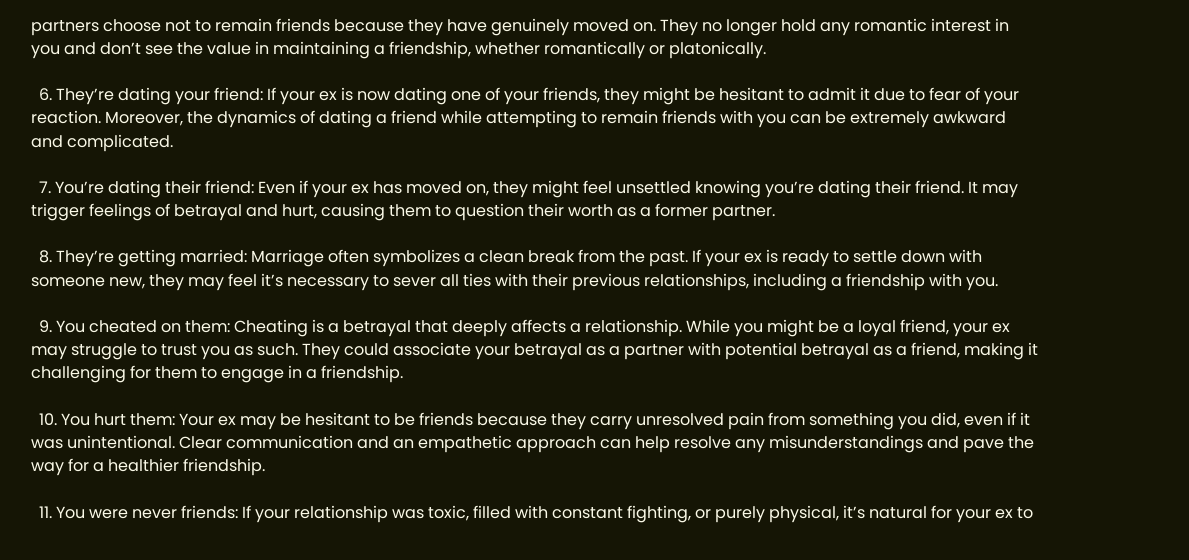partners choose not to remain friends because they have genuinely moved on. They no longer hold any romantic interest in you and don’t see the value in maintaining a friendship, whether romantically or platonically.

  6. They’re dating your friend: If your ex is now dating one of your friends, they might be hesitant to admit it due to fear of your reaction. Moreover, the dynamics of dating a friend while attempting to remain friends with you can be extremely awkward and complicated.

  7. You’re dating their friend: Even if your ex has moved on, they might feel unsettled knowing you’re dating their friend. It may trigger feelings of betrayal and hurt, causing them to question their worth as a former partner.

  8. They’re getting married: Marriage often symbolizes a clean break from the past. If your ex is ready to settle down with someone new, they may feel it’s necessary to sever all ties with their previous relationships, including a friendship with you.

  9. You cheated on them: Cheating is a betrayal that deeply affects a relationship. While you might be a loyal friend, your ex may struggle to trust you as such. They could associate your betrayal as a partner with potential betrayal as a friend, making it challenging for them to engage in a friendship.

  10. You hurt them: Your ex may be hesitant to be friends because they carry unresolved pain from something you did, even if it was unintentional. Clear communication and an empathetic approach can help resolve any misunderstandings and pave the way for a healthier friendship.

  11. You were never friends: If your relationship was toxic, filled with constant fighting, or purely physical, it’s natural for your ex to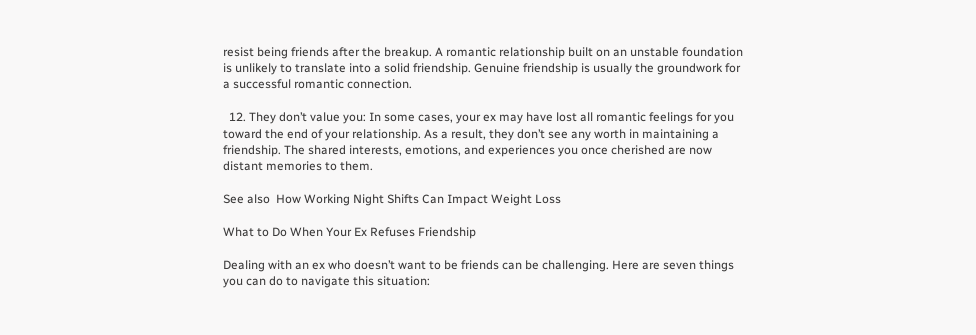resist being friends after the breakup. A romantic relationship built on an unstable foundation is unlikely to translate into a solid friendship. Genuine friendship is usually the groundwork for a successful romantic connection.

  12. They don’t value you: In some cases, your ex may have lost all romantic feelings for you toward the end of your relationship. As a result, they don’t see any worth in maintaining a friendship. The shared interests, emotions, and experiences you once cherished are now distant memories to them.

See also  How Working Night Shifts Can Impact Weight Loss

What to Do When Your Ex Refuses Friendship

Dealing with an ex who doesn’t want to be friends can be challenging. Here are seven things you can do to navigate this situation: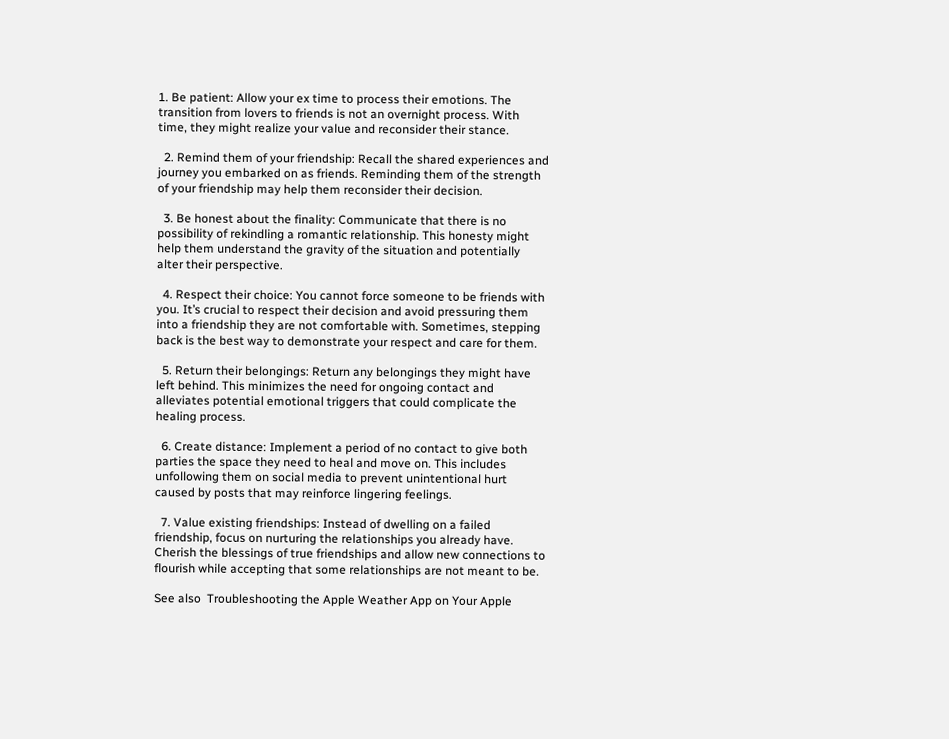1. Be patient: Allow your ex time to process their emotions. The transition from lovers to friends is not an overnight process. With time, they might realize your value and reconsider their stance.

  2. Remind them of your friendship: Recall the shared experiences and journey you embarked on as friends. Reminding them of the strength of your friendship may help them reconsider their decision.

  3. Be honest about the finality: Communicate that there is no possibility of rekindling a romantic relationship. This honesty might help them understand the gravity of the situation and potentially alter their perspective.

  4. Respect their choice: You cannot force someone to be friends with you. It’s crucial to respect their decision and avoid pressuring them into a friendship they are not comfortable with. Sometimes, stepping back is the best way to demonstrate your respect and care for them.

  5. Return their belongings: Return any belongings they might have left behind. This minimizes the need for ongoing contact and alleviates potential emotional triggers that could complicate the healing process.

  6. Create distance: Implement a period of no contact to give both parties the space they need to heal and move on. This includes unfollowing them on social media to prevent unintentional hurt caused by posts that may reinforce lingering feelings.

  7. Value existing friendships: Instead of dwelling on a failed friendship, focus on nurturing the relationships you already have. Cherish the blessings of true friendships and allow new connections to flourish while accepting that some relationships are not meant to be.

See also  Troubleshooting the Apple Weather App on Your Apple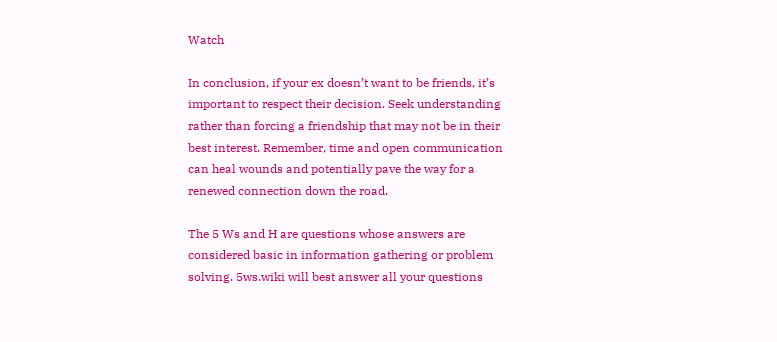Watch

In conclusion, if your ex doesn’t want to be friends, it’s important to respect their decision. Seek understanding rather than forcing a friendship that may not be in their best interest. Remember, time and open communication can heal wounds and potentially pave the way for a renewed connection down the road.

The 5 Ws and H are questions whose answers are considered basic in information gathering or problem solving. 5ws.wiki will best answer all your questions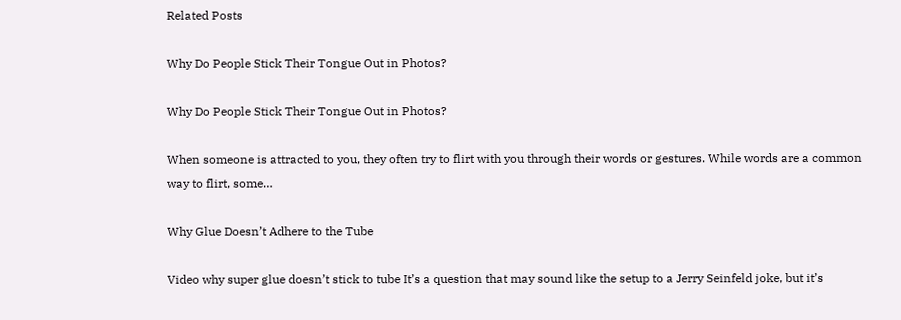Related Posts

Why Do People Stick Their Tongue Out in Photos?

Why Do People Stick Their Tongue Out in Photos?

When someone is attracted to you, they often try to flirt with you through their words or gestures. While words are a common way to flirt, some…

Why Glue Doesn’t Adhere to the Tube

Video why super glue doesn’t stick to tube It’s a question that may sound like the setup to a Jerry Seinfeld joke, but it’s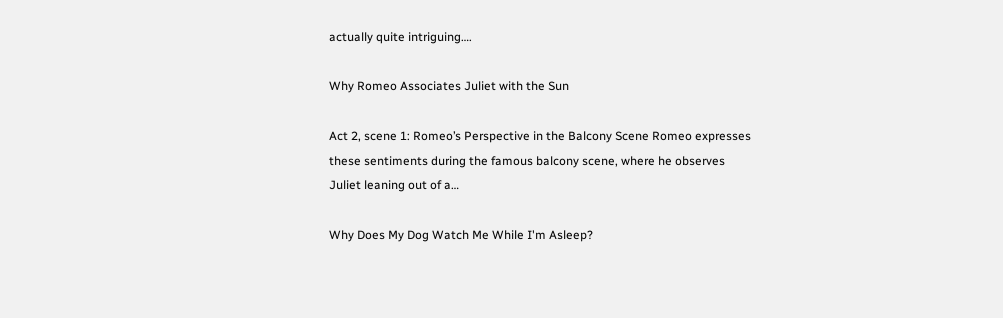actually quite intriguing….

Why Romeo Associates Juliet with the Sun

Act 2, scene 1: Romeo’s Perspective in the Balcony Scene Romeo expresses these sentiments during the famous balcony scene, where he observes Juliet leaning out of a…

Why Does My Dog Watch Me While I'm Asleep?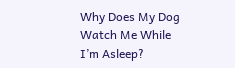Why Does My Dog Watch Me While I’m Asleep?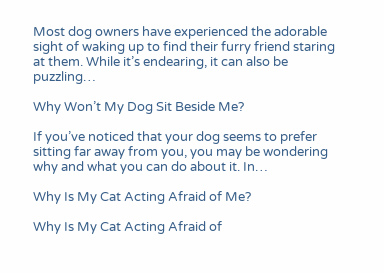Most dog owners have experienced the adorable sight of waking up to find their furry friend staring at them. While it’s endearing, it can also be puzzling…

Why Won’t My Dog Sit Beside Me?

If you’ve noticed that your dog seems to prefer sitting far away from you, you may be wondering why and what you can do about it. In…

Why Is My Cat Acting Afraid of Me?

Why Is My Cat Acting Afraid of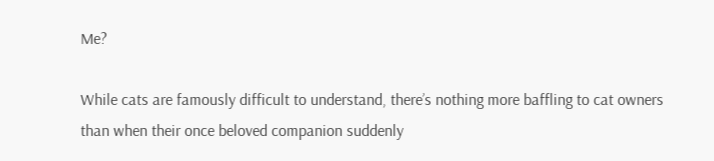Me?

While cats are famously difficult to understand, there’s nothing more baffling to cat owners than when their once beloved companion suddenly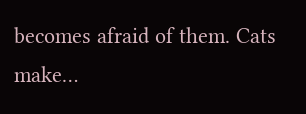becomes afraid of them. Cats make…